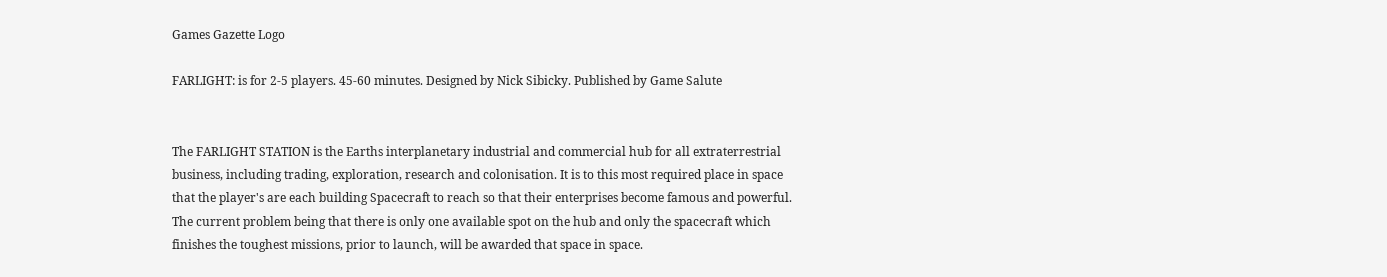Games Gazette Logo

FARLIGHT: is for 2-5 players. 45-60 minutes. Designed by Nick Sibicky. Published by Game Salute


The FARLIGHT STATION is the Earths interplanetary industrial and commercial hub for all extraterrestrial business, including trading, exploration, research and colonisation. It is to this most required place in space that the player's are each building Spacecraft to reach so that their enterprises become famous and powerful. The current problem being that there is only one available spot on the hub and only the spacecraft which finishes the toughest missions, prior to launch, will be awarded that space in space.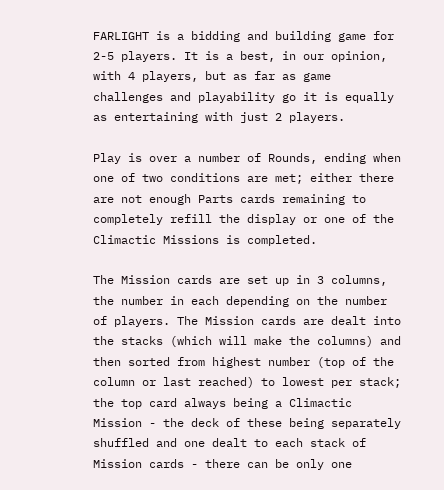FARLIGHT is a bidding and building game for 2-5 players. It is a best, in our opinion, with 4 players, but as far as game challenges and playability go it is equally as entertaining with just 2 players.

Play is over a number of Rounds, ending when one of two conditions are met; either there are not enough Parts cards remaining to completely refill the display or one of the Climactic Missions is completed.

The Mission cards are set up in 3 columns, the number in each depending on the number of players. The Mission cards are dealt into the stacks (which will make the columns) and then sorted from highest number (top of the column or last reached) to lowest per stack; the top card always being a Climactic Mission - the deck of these being separately shuffled and one dealt to each stack of Mission cards - there can be only one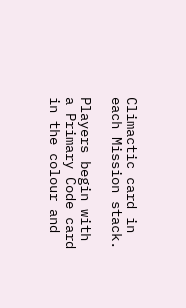Climactic card in each Mission stack.

Players begin with a Primary Code card in the colour and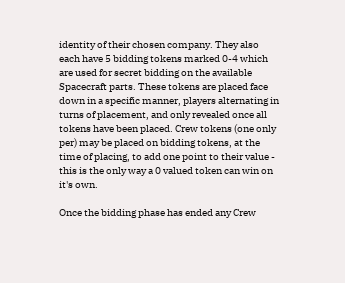identity of their chosen company. They also each have 5 bidding tokens marked 0-4 which are used for secret bidding on the available Spacecraft parts. These tokens are placed face down in a specific manner, players alternating in turns of placement, and only revealed once all tokens have been placed. Crew tokens (one only per) may be placed on bidding tokens, at the time of placing, to add one point to their value - this is the only way a 0 valued token can win on it's own.

Once the bidding phase has ended any Crew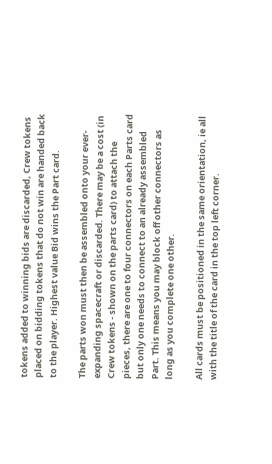tokens added to winning bids are discarded, Crew tokens placed on bidding tokens that do not win are handed back to the player. Highest value Bid wins the Part card.

The parts won must then be assembled onto your ever-expanding spacecraft or discarded. There may be a cost (in Crew tokens - shown on the parts card) to attach the pieces, there are one to four connectors on each Parts card but only one needs to connect to an already assembled Part. This means you may block off other connectors as long as you complete one other.

All cards must be positioned in the same orientation, ie all with the title of the card in the top left corner.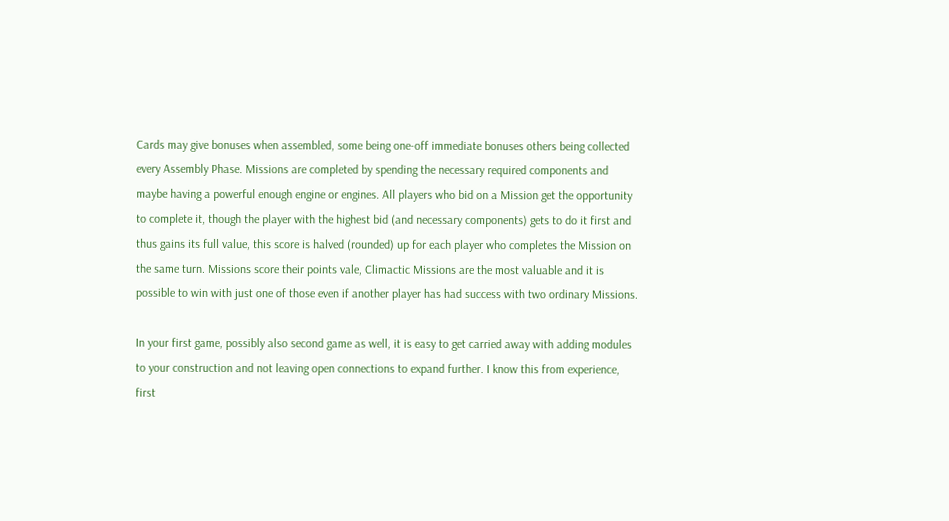Cards may give bonuses when assembled, some being one-off immediate bonuses others being collected every Assembly Phase. Missions are completed by spending the necessary required components and maybe having a powerful enough engine or engines. All players who bid on a Mission get the opportunity to complete it, though the player with the highest bid (and necessary components) gets to do it first and thus gains its full value, this score is halved (rounded) up for each player who completes the Mission on the same turn. Missions score their points vale, Climactic Missions are the most valuable and it is possible to win with just one of those even if another player has had success with two ordinary Missions.

In your first game, possibly also second game as well, it is easy to get carried away with adding modules to your construction and not leaving open connections to expand further. I know this from experience, first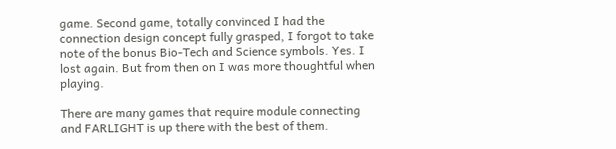game. Second game, totally convinced I had the connection design concept fully grasped, I forgot to take note of the bonus Bio-Tech and Science symbols. Yes. I lost again. But from then on I was more thoughtful when playing.

There are many games that require module connecting and FARLIGHT is up there with the best of them.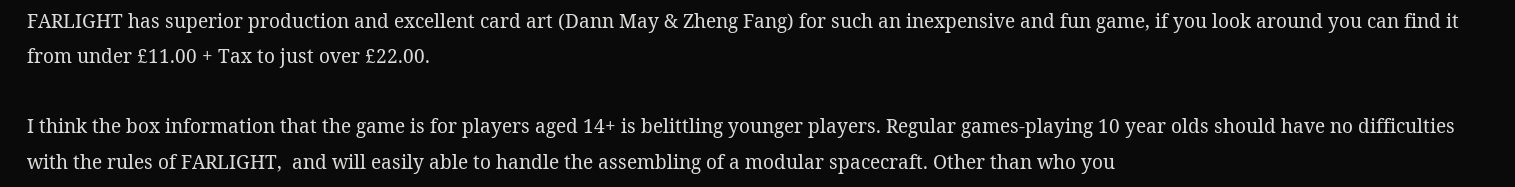FARLIGHT has superior production and excellent card art (Dann May & Zheng Fang) for such an inexpensive and fun game, if you look around you can find it from under £11.00 + Tax to just over £22.00.

I think the box information that the game is for players aged 14+ is belittling younger players. Regular games-playing 10 year olds should have no difficulties with the rules of FARLIGHT,  and will easily able to handle the assembling of a modular spacecraft. Other than who you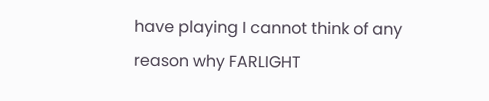have playing I cannot think of any reason why FARLIGHT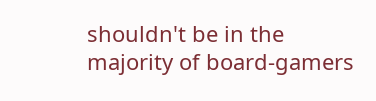shouldn't be in the majority of board-gamers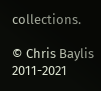collections.

© Chris Baylis 2011-2021